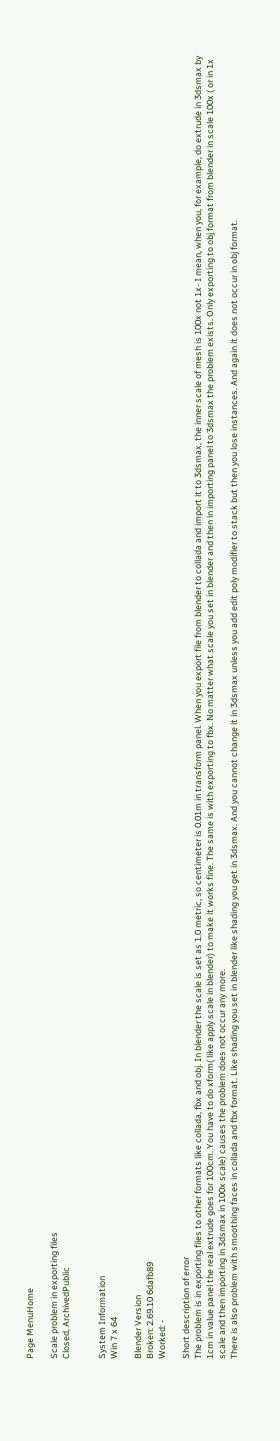Page MenuHome

Scale problem in exporting files
Closed, ArchivedPublic


System Information
Win 7 x 64

Blender Version
Broken: 2.69.10 6dafb89
Worked: -

Short description of error
The problem is in exporting files to other formats like collada, fbx and obj. In blender the scale is set as 1.0 metric, so centimeter is 0.01m in transform panel. When you export file from blender to collada and import it to 3dsmax, the inner scale of mesh is 100x not 1x- I mean, when you, for example, do extrude in 3dsmax by 1cm in value panel the real extrude goes for 100cm. You have to do xform( like apply scale in blender) to make it works fine. The same is with exporting to fbx. No matter what scale you set in blender and then in importing panel to 3dsmax the problem exists. Only exporting to obj format from blender in scale 100x ( or in 1x scale and then importing in 3dsmax in 100x scale) causes the problem does not occur any more.
There is also problem with smoothing faces in collada and fbx format. Like shading you set in blender like shading you get in 3dsmax. And you cannot change it in 3dsmax unless you add edit poly modifier to stack but then you lose instances. And again it does not occur in obj format.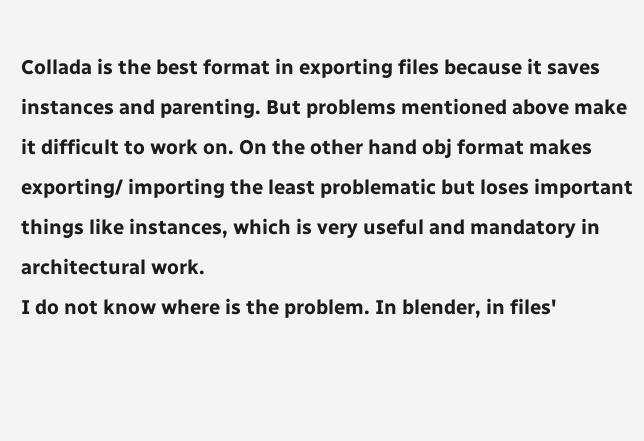Collada is the best format in exporting files because it saves instances and parenting. But problems mentioned above make it difficult to work on. On the other hand obj format makes exporting/ importing the least problematic but loses important things like instances, which is very useful and mandatory in architectural work.
I do not know where is the problem. In blender, in files'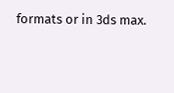formats or in 3ds max.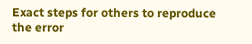Exact steps for others to reproduce the error